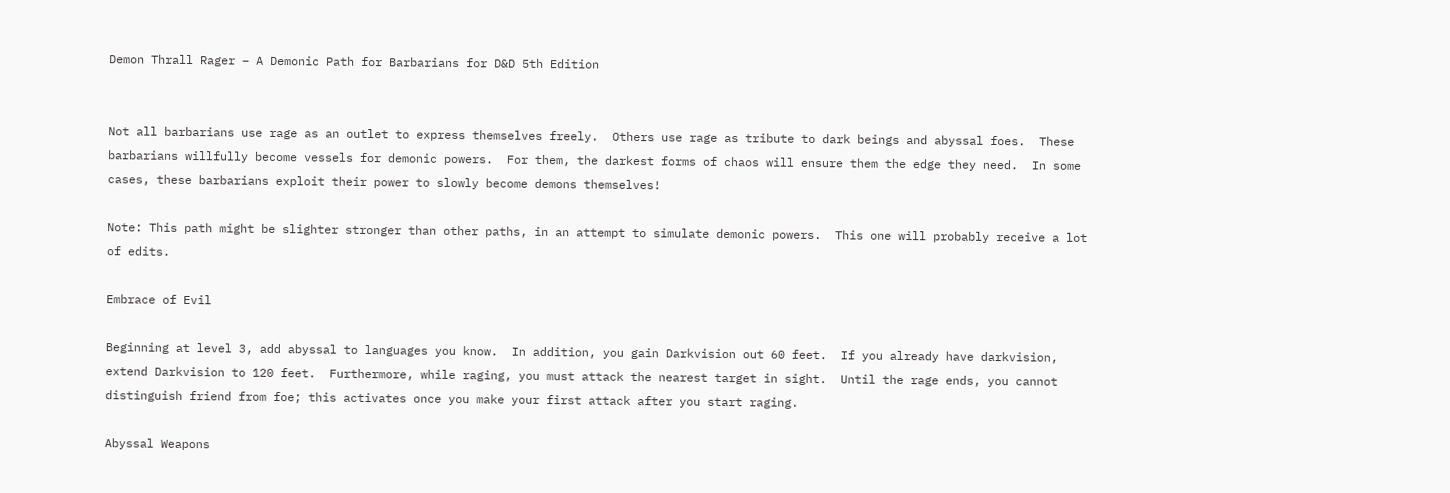Demon Thrall Rager – A Demonic Path for Barbarians for D&D 5th Edition


Not all barbarians use rage as an outlet to express themselves freely.  Others use rage as tribute to dark beings and abyssal foes.  These barbarians willfully become vessels for demonic powers.  For them, the darkest forms of chaos will ensure them the edge they need.  In some cases, these barbarians exploit their power to slowly become demons themselves!

Note: This path might be slighter stronger than other paths, in an attempt to simulate demonic powers.  This one will probably receive a lot of edits.

Embrace of Evil

Beginning at level 3, add abyssal to languages you know.  In addition, you gain Darkvision out 60 feet.  If you already have darkvision, extend Darkvision to 120 feet.  Furthermore, while raging, you must attack the nearest target in sight.  Until the rage ends, you cannot distinguish friend from foe; this activates once you make your first attack after you start raging.

Abyssal Weapons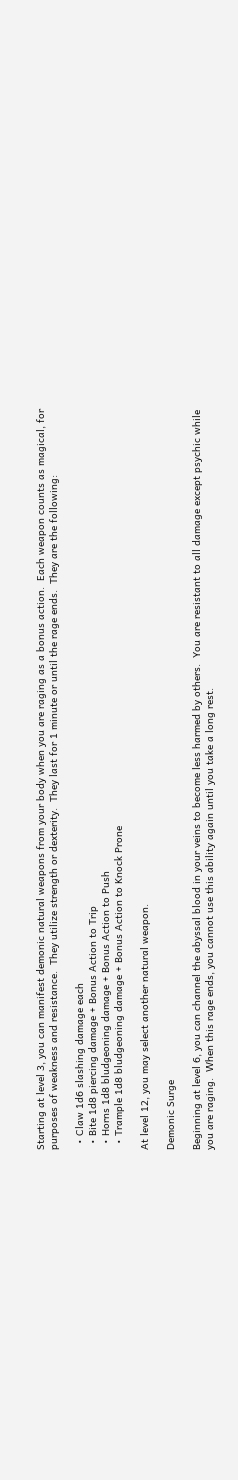Starting at level 3, you can manifest demonic natural weapons from your body when you are raging as a bonus action.  Each weapon counts as magical, for purposes of weakness and resistance.  They utilize strength or dexterity.  They last for 1 minute or until the rage ends.  They are the following:

  • Claw 1d6 slashing damage each
  • Bite 1d8 piercing damage + Bonus Action to Trip
  • Horns 1d8 bludgeoning damage + Bonus Action to Push
  • Trample 1d8 bludgeoning damage + Bonus Action to Knock Prone

At level 12, you may select another natural weapon.

Demonic Surge

Beginning at level 6, you can channel the abyssal blood in your veins to become less harmed by others.  You are resistant to all damage except psychic while you are raging.  When this rage ends, you cannot use this ability again until you take a long rest.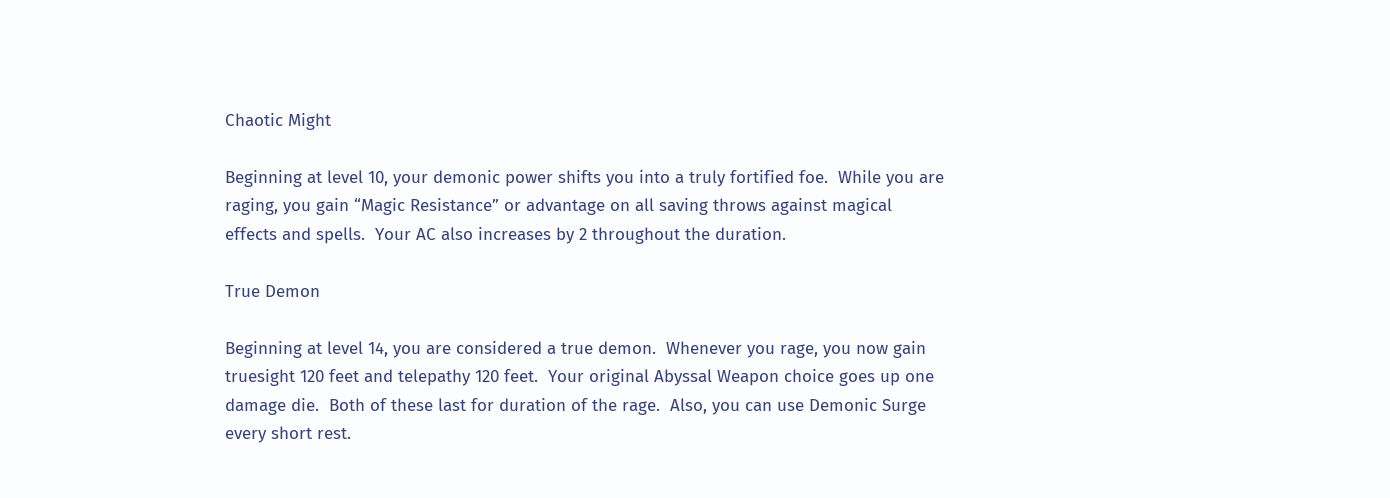Chaotic Might

Beginning at level 10, your demonic power shifts you into a truly fortified foe.  While you are raging, you gain “Magic Resistance” or advantage on all saving throws against magical effects and spells.  Your AC also increases by 2 throughout the duration.

True Demon

Beginning at level 14, you are considered a true demon.  Whenever you rage, you now gain truesight 120 feet and telepathy 120 feet.  Your original Abyssal Weapon choice goes up one damage die.  Both of these last for duration of the rage.  Also, you can use Demonic Surge every short rest.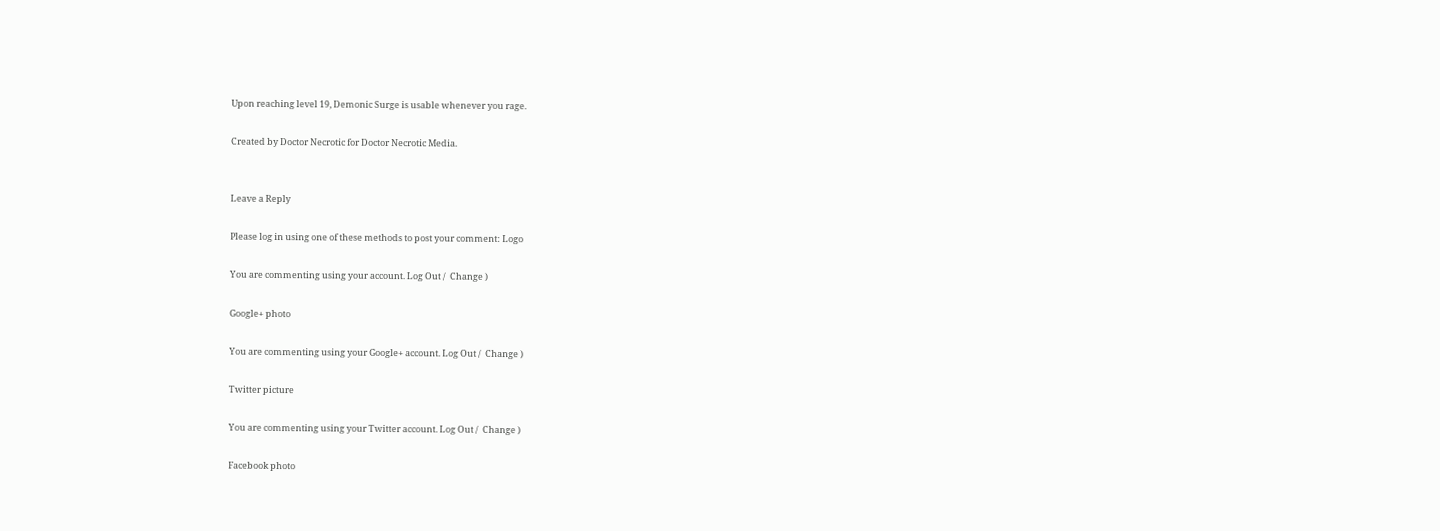Upon reaching level 19, Demonic Surge is usable whenever you rage.

Created by Doctor Necrotic for Doctor Necrotic Media.


Leave a Reply

Please log in using one of these methods to post your comment: Logo

You are commenting using your account. Log Out /  Change )

Google+ photo

You are commenting using your Google+ account. Log Out /  Change )

Twitter picture

You are commenting using your Twitter account. Log Out /  Change )

Facebook photo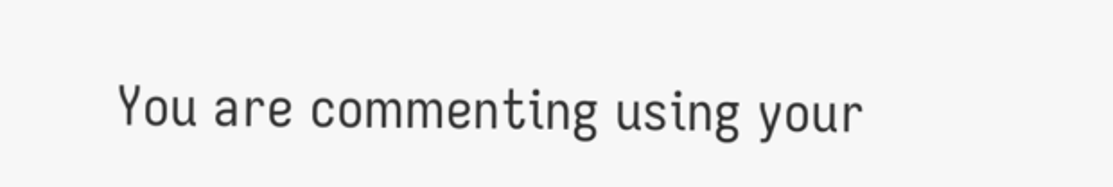You are commenting using your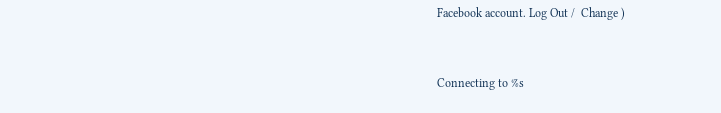Facebook account. Log Out /  Change )


Connecting to %s